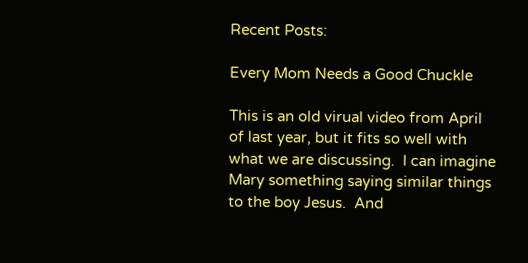Recent Posts:

Every Mom Needs a Good Chuckle

This is an old virual video from April of last year, but it fits so well with what we are discussing.  I can imagine Mary something saying similar things to the boy Jesus.  And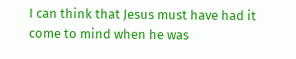I can think that Jesus must have had it come to mind when he was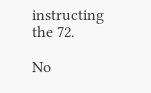instructing the 72.

No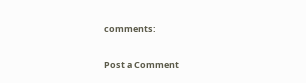comments:

Post a Comment